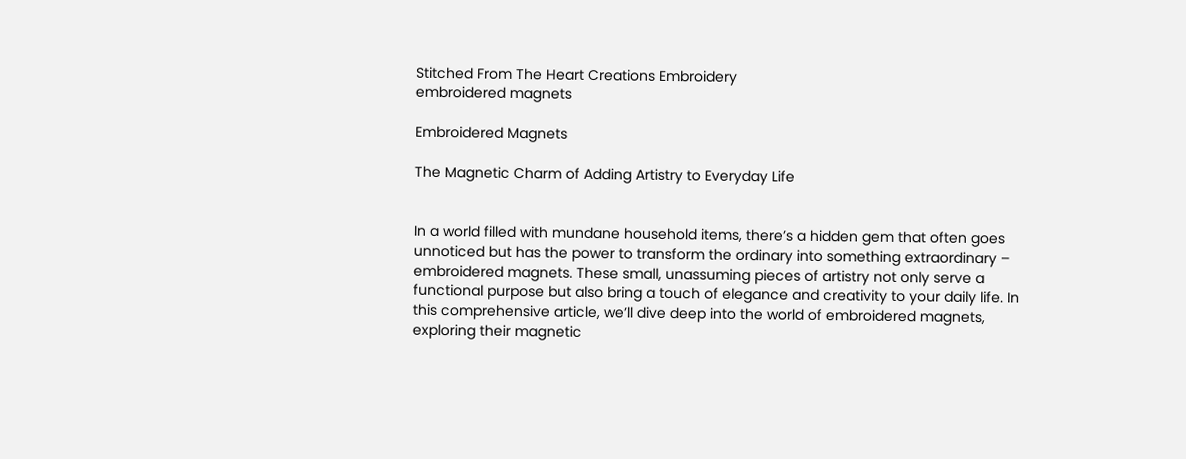Stitched From The Heart Creations Embroidery
embroidered magnets

Embroidered Magnets

The Magnetic Charm of Adding Artistry to Everyday Life


In a world filled with mundane household items, there’s a hidden gem that often goes unnoticed but has the power to transform the ordinary into something extraordinary – embroidered magnets. These small, unassuming pieces of artistry not only serve a functional purpose but also bring a touch of elegance and creativity to your daily life. In this comprehensive article, we’ll dive deep into the world of embroidered magnets, exploring their magnetic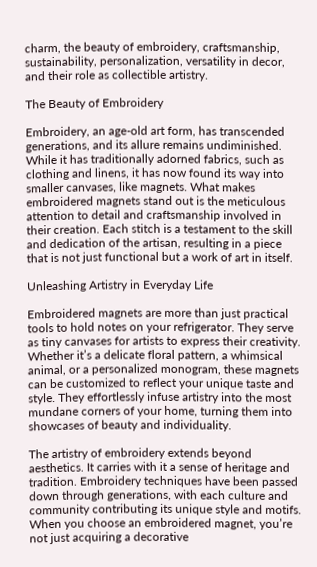charm, the beauty of embroidery, craftsmanship, sustainability, personalization, versatility in decor, and their role as collectible artistry.

The Beauty of Embroidery

Embroidery, an age-old art form, has transcended generations, and its allure remains undiminished. While it has traditionally adorned fabrics, such as clothing and linens, it has now found its way into smaller canvases, like magnets. What makes embroidered magnets stand out is the meticulous attention to detail and craftsmanship involved in their creation. Each stitch is a testament to the skill and dedication of the artisan, resulting in a piece that is not just functional but a work of art in itself.

Unleashing Artistry in Everyday Life

Embroidered magnets are more than just practical tools to hold notes on your refrigerator. They serve as tiny canvases for artists to express their creativity. Whether it’s a delicate floral pattern, a whimsical animal, or a personalized monogram, these magnets can be customized to reflect your unique taste and style. They effortlessly infuse artistry into the most mundane corners of your home, turning them into showcases of beauty and individuality.

The artistry of embroidery extends beyond aesthetics. It carries with it a sense of heritage and tradition. Embroidery techniques have been passed down through generations, with each culture and community contributing its unique style and motifs. When you choose an embroidered magnet, you’re not just acquiring a decorative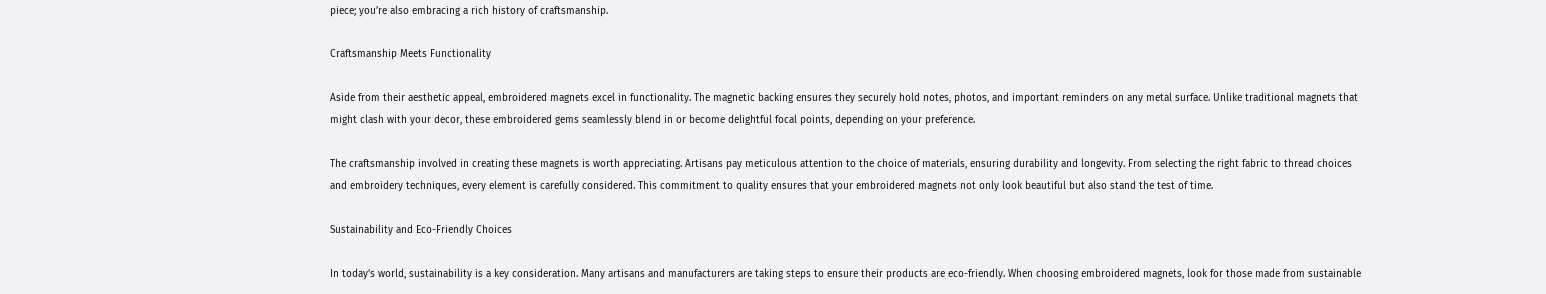piece; you’re also embracing a rich history of craftsmanship.

Craftsmanship Meets Functionality

Aside from their aesthetic appeal, embroidered magnets excel in functionality. The magnetic backing ensures they securely hold notes, photos, and important reminders on any metal surface. Unlike traditional magnets that might clash with your decor, these embroidered gems seamlessly blend in or become delightful focal points, depending on your preference.

The craftsmanship involved in creating these magnets is worth appreciating. Artisans pay meticulous attention to the choice of materials, ensuring durability and longevity. From selecting the right fabric to thread choices and embroidery techniques, every element is carefully considered. This commitment to quality ensures that your embroidered magnets not only look beautiful but also stand the test of time.

Sustainability and Eco-Friendly Choices

In today’s world, sustainability is a key consideration. Many artisans and manufacturers are taking steps to ensure their products are eco-friendly. When choosing embroidered magnets, look for those made from sustainable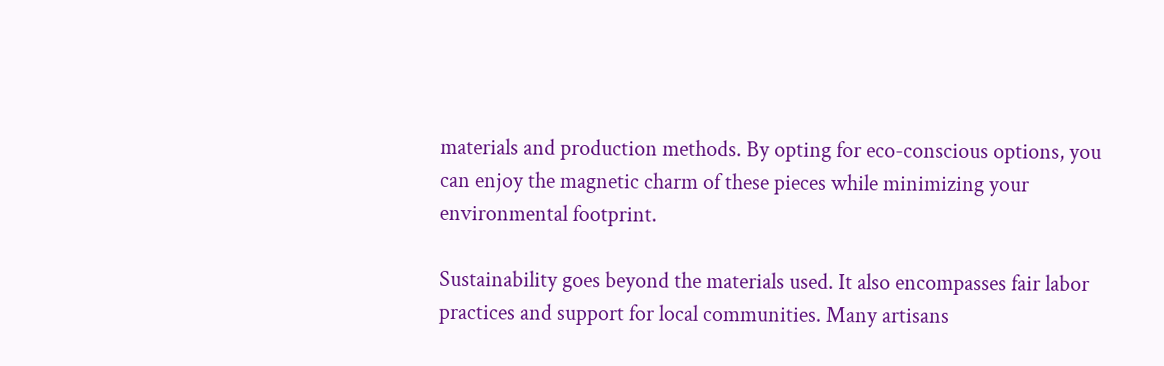materials and production methods. By opting for eco-conscious options, you can enjoy the magnetic charm of these pieces while minimizing your environmental footprint.

Sustainability goes beyond the materials used. It also encompasses fair labor practices and support for local communities. Many artisans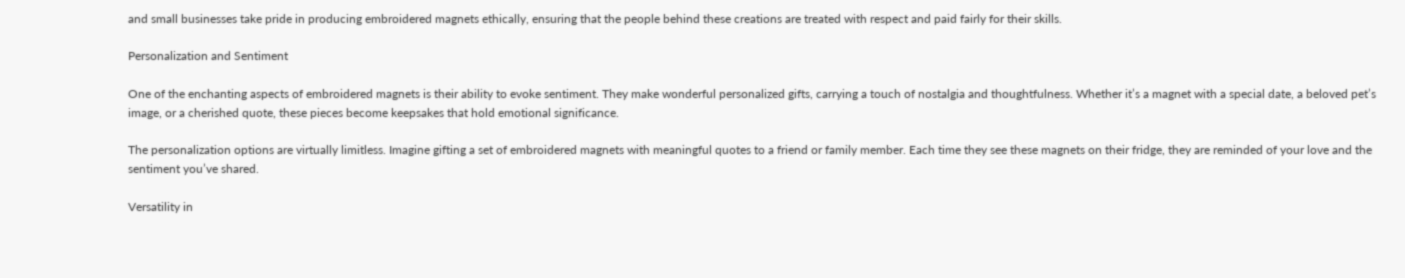and small businesses take pride in producing embroidered magnets ethically, ensuring that the people behind these creations are treated with respect and paid fairly for their skills.

Personalization and Sentiment

One of the enchanting aspects of embroidered magnets is their ability to evoke sentiment. They make wonderful personalized gifts, carrying a touch of nostalgia and thoughtfulness. Whether it’s a magnet with a special date, a beloved pet’s image, or a cherished quote, these pieces become keepsakes that hold emotional significance.

The personalization options are virtually limitless. Imagine gifting a set of embroidered magnets with meaningful quotes to a friend or family member. Each time they see these magnets on their fridge, they are reminded of your love and the sentiment you’ve shared.

Versatility in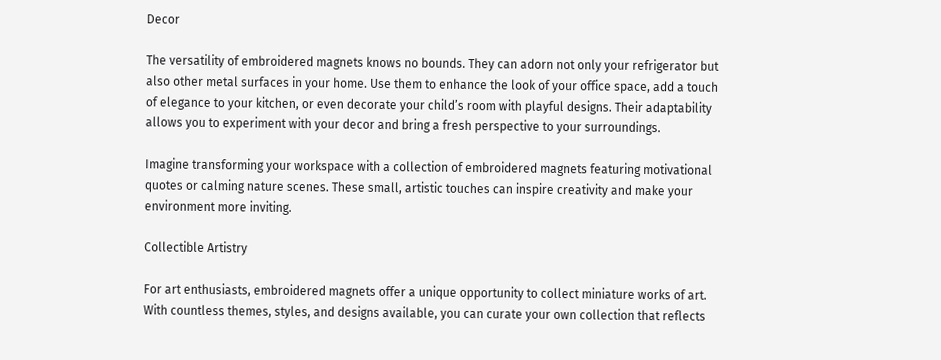Decor

The versatility of embroidered magnets knows no bounds. They can adorn not only your refrigerator but also other metal surfaces in your home. Use them to enhance the look of your office space, add a touch of elegance to your kitchen, or even decorate your child’s room with playful designs. Their adaptability allows you to experiment with your decor and bring a fresh perspective to your surroundings.

Imagine transforming your workspace with a collection of embroidered magnets featuring motivational quotes or calming nature scenes. These small, artistic touches can inspire creativity and make your environment more inviting.

Collectible Artistry

For art enthusiasts, embroidered magnets offer a unique opportunity to collect miniature works of art. With countless themes, styles, and designs available, you can curate your own collection that reflects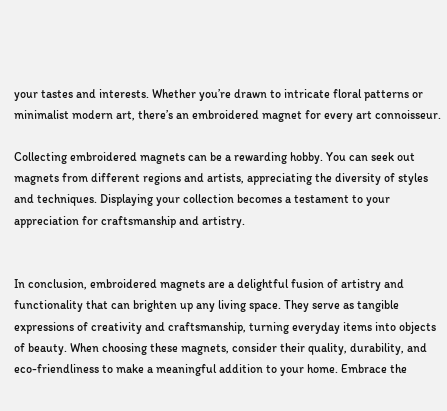your tastes and interests. Whether you’re drawn to intricate floral patterns or minimalist modern art, there’s an embroidered magnet for every art connoisseur.

Collecting embroidered magnets can be a rewarding hobby. You can seek out magnets from different regions and artists, appreciating the diversity of styles and techniques. Displaying your collection becomes a testament to your appreciation for craftsmanship and artistry.


In conclusion, embroidered magnets are a delightful fusion of artistry and functionality that can brighten up any living space. They serve as tangible expressions of creativity and craftsmanship, turning everyday items into objects of beauty. When choosing these magnets, consider their quality, durability, and eco-friendliness to make a meaningful addition to your home. Embrace the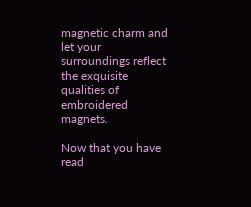magnetic charm and let your surroundings reflect the exquisite qualities of embroidered magnets.

Now that you have read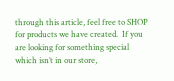through this article, feel free to SHOP for products we have created.  If you are looking for something special which isn’t in our store,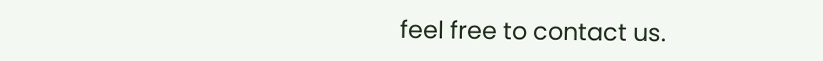feel free to contact us.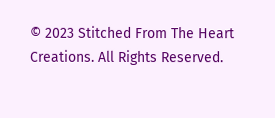© 2023 Stitched From The Heart Creations. All Rights Reserved.